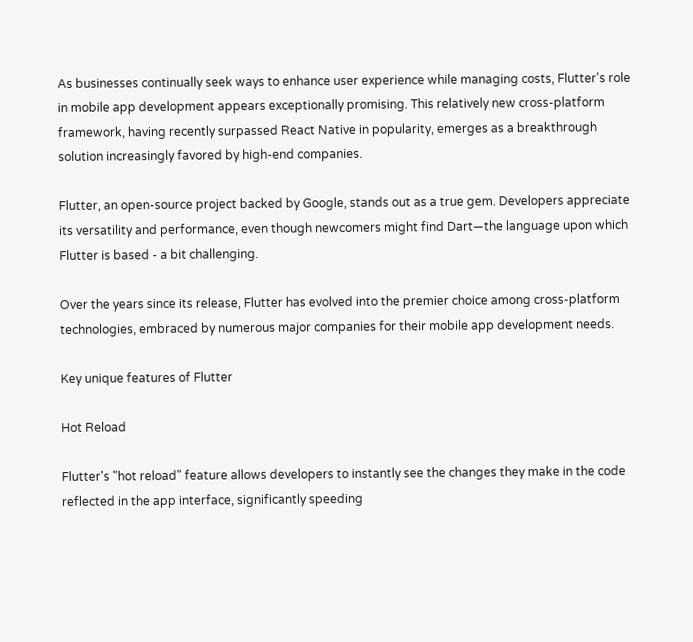As businesses continually seek ways to enhance user experience while managing costs, Flutter's role in mobile app development appears exceptionally promising. This relatively new cross-platform framework, having recently surpassed React Native in popularity, emerges as a breakthrough solution increasingly favored by high-end companies.

Flutter, an open-source project backed by Google, stands out as a true gem. Developers appreciate its versatility and performance, even though newcomers might find Dart—the language upon which Flutter is based - a bit challenging.

Over the years since its release, Flutter has evolved into the premier choice among cross-platform technologies, embraced by numerous major companies for their mobile app development needs.

Key unique features of Flutter

Hot Reload

Flutter's "hot reload" feature allows developers to instantly see the changes they make in the code reflected in the app interface, significantly speeding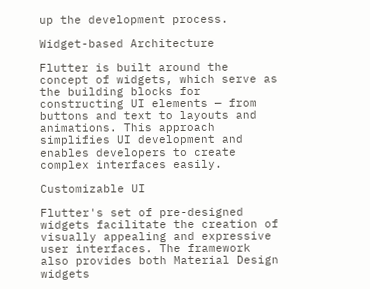up the development process.

Widget-based Architecture

Flutter is built around the concept of widgets, which serve as the building blocks for constructing UI elements — from buttons and text to layouts and animations. This approach simplifies UI development and enables developers to create complex interfaces easily.

Customizable UI

Flutter's set of pre-designed widgets facilitate the creation of visually appealing and expressive user interfaces. The framework also provides both Material Design widgets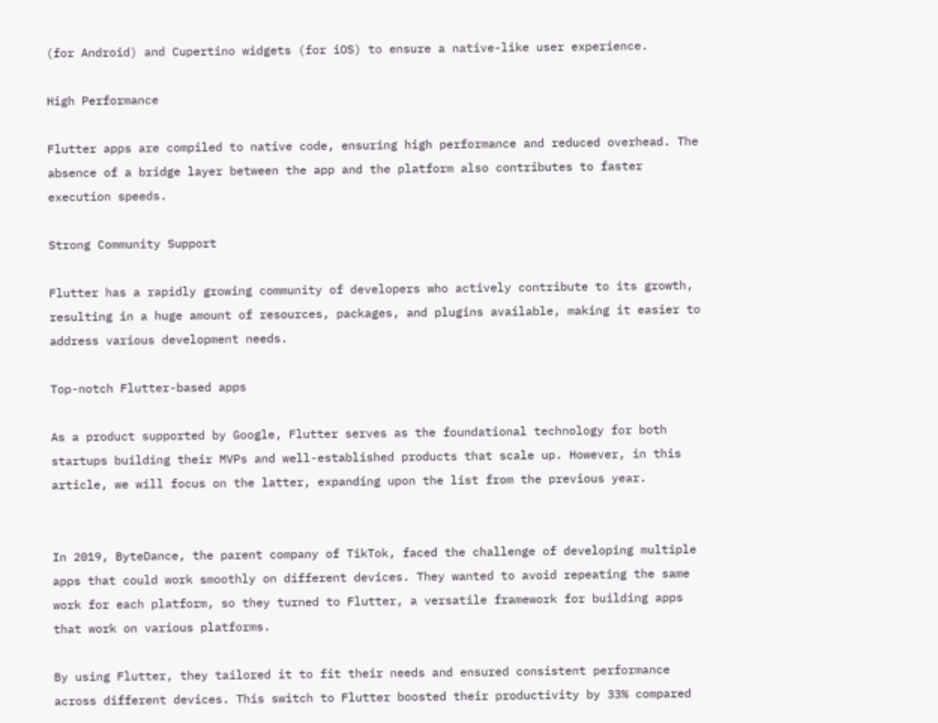(for Android) and Cupertino widgets (for iOS) to ensure a native-like user experience.

High Performance

Flutter apps are compiled to native code, ensuring high performance and reduced overhead. The absence of a bridge layer between the app and the platform also contributes to faster execution speeds.

Strong Community Support

Flutter has a rapidly growing community of developers who actively contribute to its growth, resulting in a huge amount of resources, packages, and plugins available, making it easier to address various development needs.

Top-notch Flutter-based apps

As a product supported by Google, Flutter serves as the foundational technology for both startups building their MVPs and well-established products that scale up. However, in this article, we will focus on the latter, expanding upon the list from the previous year.


In 2019, ByteDance, the parent company of TikTok, faced the challenge of developing multiple apps that could work smoothly on different devices. They wanted to avoid repeating the same work for each platform, so they turned to Flutter, a versatile framework for building apps that work on various platforms.

By using Flutter, they tailored it to fit their needs and ensured consistent performance across different devices. This switch to Flutter boosted their productivity by 33% compared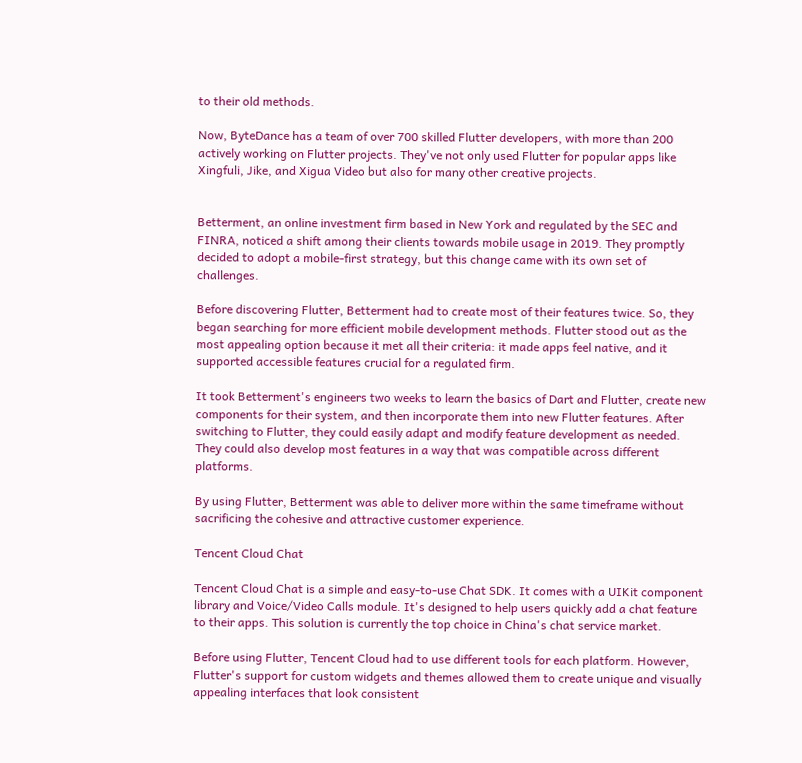to their old methods.

Now, ByteDance has a team of over 700 skilled Flutter developers, with more than 200 actively working on Flutter projects. They've not only used Flutter for popular apps like Xingfuli, Jike, and Xigua Video but also for many other creative projects.


Betterment, an online investment firm based in New York and regulated by the SEC and FINRA, noticed a shift among their clients towards mobile usage in 2019. They promptly decided to adopt a mobile-first strategy, but this change came with its own set of challenges.

Before discovering Flutter, Betterment had to create most of their features twice. So, they began searching for more efficient mobile development methods. Flutter stood out as the most appealing option because it met all their criteria: it made apps feel native, and it supported accessible features crucial for a regulated firm.

It took Betterment's engineers two weeks to learn the basics of Dart and Flutter, create new components for their system, and then incorporate them into new Flutter features. After switching to Flutter, they could easily adapt and modify feature development as needed. They could also develop most features in a way that was compatible across different platforms.

By using Flutter, Betterment was able to deliver more within the same timeframe without sacrificing the cohesive and attractive customer experience.

Tencent Cloud Chat

Tencent Cloud Chat is a simple and easy-to-use Chat SDK. It comes with a UIKit component library and Voice/Video Calls module. It's designed to help users quickly add a chat feature to their apps. This solution is currently the top choice in China's chat service market.

Before using Flutter, Tencent Cloud had to use different tools for each platform. However, Flutter's support for custom widgets and themes allowed them to create unique and visually appealing interfaces that look consistent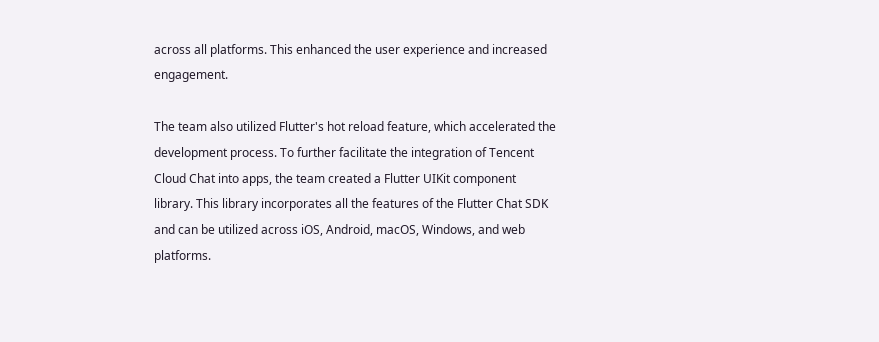across all platforms. This enhanced the user experience and increased engagement.

The team also utilized Flutter's hot reload feature, which accelerated the development process. To further facilitate the integration of Tencent Cloud Chat into apps, the team created a Flutter UIKit component library. This library incorporates all the features of the Flutter Chat SDK and can be utilized across iOS, Android, macOS, Windows, and web platforms.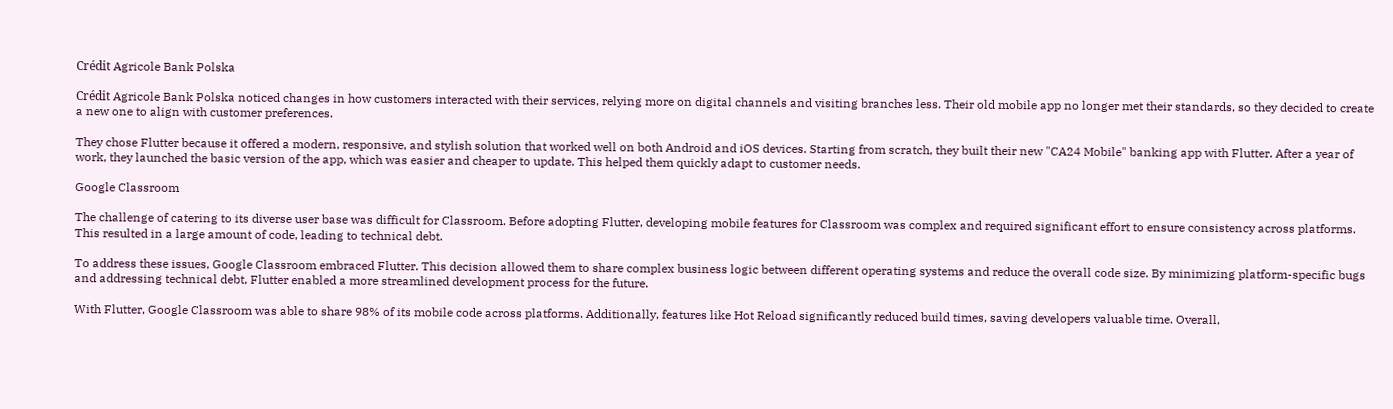Crédit Agricole Bank Polska

Crédit Agricole Bank Polska noticed changes in how customers interacted with their services, relying more on digital channels and visiting branches less. Their old mobile app no longer met their standards, so they decided to create a new one to align with customer preferences.

They chose Flutter because it offered a modern, responsive, and stylish solution that worked well on both Android and iOS devices. Starting from scratch, they built their new "CA24 Mobile" banking app with Flutter. After a year of work, they launched the basic version of the app, which was easier and cheaper to update. This helped them quickly adapt to customer needs.

Google Classroom

The challenge of catering to its diverse user base was difficult for Classroom. Before adopting Flutter, developing mobile features for Classroom was complex and required significant effort to ensure consistency across platforms. This resulted in a large amount of code, leading to technical debt.

To address these issues, Google Classroom embraced Flutter. This decision allowed them to share complex business logic between different operating systems and reduce the overall code size. By minimizing platform-specific bugs and addressing technical debt, Flutter enabled a more streamlined development process for the future.

With Flutter, Google Classroom was able to share 98% of its mobile code across platforms. Additionally, features like Hot Reload significantly reduced build times, saving developers valuable time. Overall,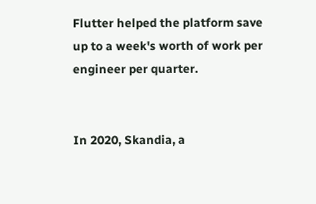Flutter helped the platform save up to a week's worth of work per engineer per quarter.


In 2020, Skandia, a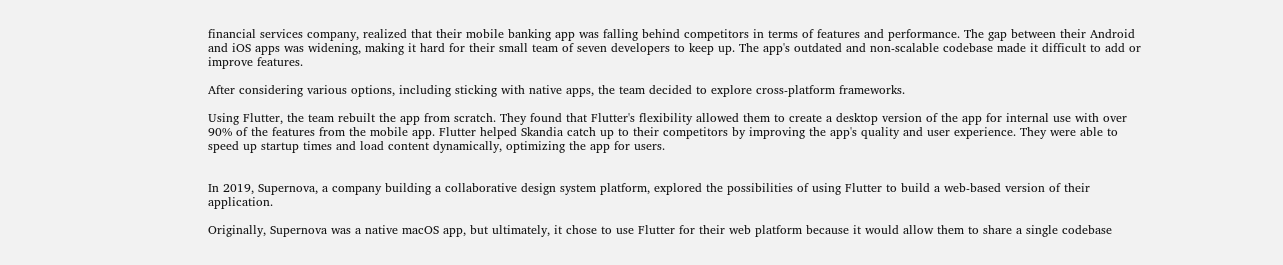financial services company, realized that their mobile banking app was falling behind competitors in terms of features and performance. The gap between their Android and iOS apps was widening, making it hard for their small team of seven developers to keep up. The app's outdated and non-scalable codebase made it difficult to add or improve features.

After considering various options, including sticking with native apps, the team decided to explore cross-platform frameworks.

Using Flutter, the team rebuilt the app from scratch. They found that Flutter's flexibility allowed them to create a desktop version of the app for internal use with over 90% of the features from the mobile app. Flutter helped Skandia catch up to their competitors by improving the app's quality and user experience. They were able to speed up startup times and load content dynamically, optimizing the app for users.


In 2019, Supernova, a company building a collaborative design system platform, explored the possibilities of using Flutter to build a web-based version of their application.

Originally, Supernova was a native macOS app, but ultimately, it chose to use Flutter for their web platform because it would allow them to share a single codebase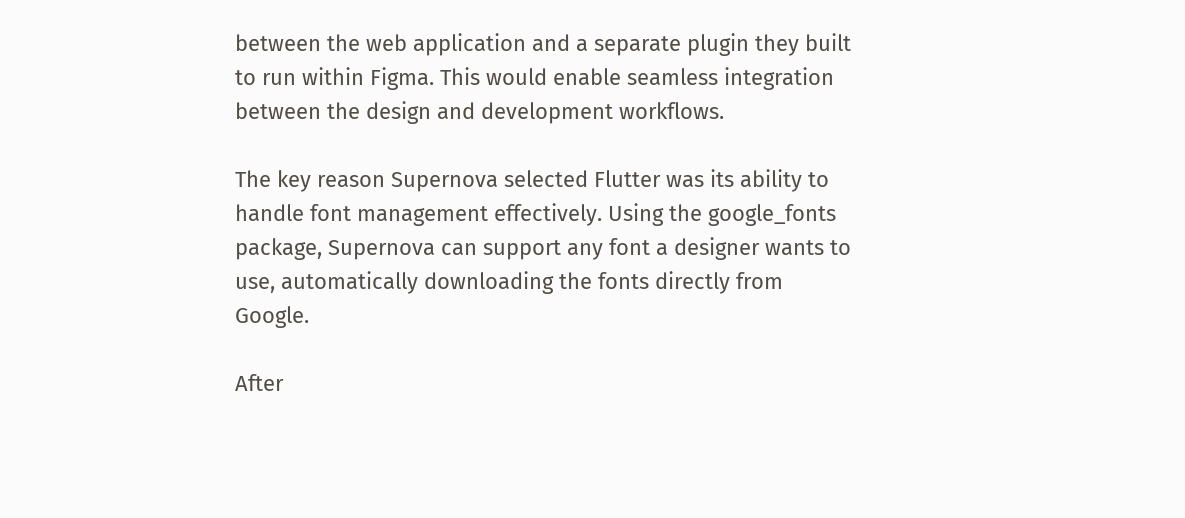between the web application and a separate plugin they built to run within Figma. This would enable seamless integration between the design and development workflows.

The key reason Supernova selected Flutter was its ability to handle font management effectively. Using the google_fonts package, Supernova can support any font a designer wants to use, automatically downloading the fonts directly from Google.

After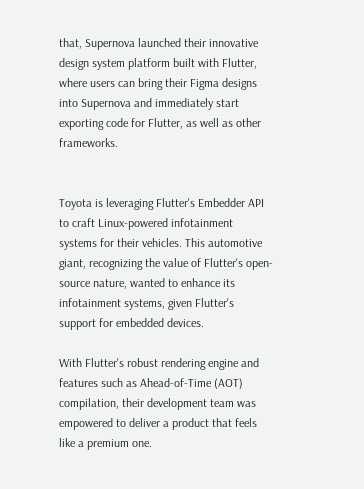that, Supernova launched their innovative design system platform built with Flutter, where users can bring their Figma designs into Supernova and immediately start exporting code for Flutter, as well as other frameworks.


Toyota is leveraging Flutter's Embedder API to craft Linux-powered infotainment systems for their vehicles. This automotive giant, recognizing the value of Flutter's open-source nature, wanted to enhance its infotainment systems, given Flutter's support for embedded devices.

With Flutter's robust rendering engine and features such as Ahead-of-Time (AOT) compilation, their development team was empowered to deliver a product that feels like a premium one.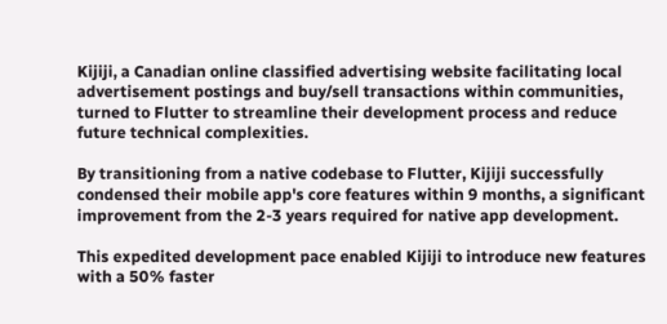Kijiji, a Canadian online classified advertising website facilitating local advertisement postings and buy/sell transactions within communities, turned to Flutter to streamline their development process and reduce future technical complexities.

By transitioning from a native codebase to Flutter, Kijiji successfully condensed their mobile app's core features within 9 months, a significant improvement from the 2-3 years required for native app development.

This expedited development pace enabled Kijiji to introduce new features with a 50% faster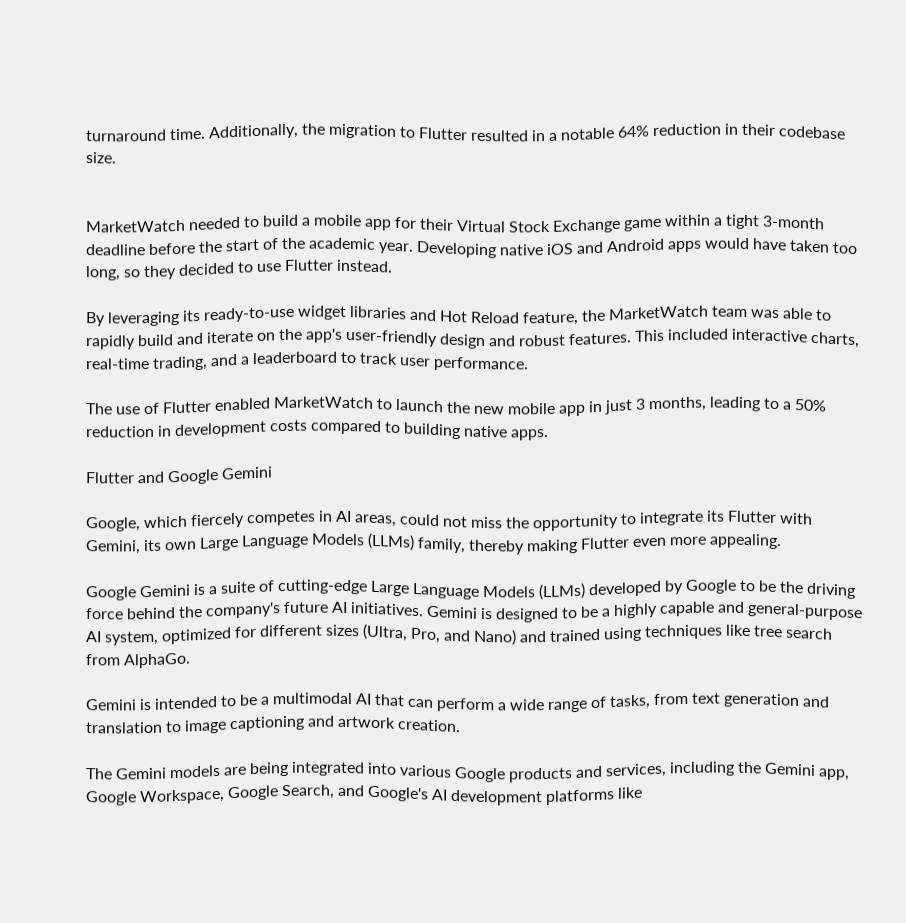turnaround time. Additionally, the migration to Flutter resulted in a notable 64% reduction in their codebase size.


MarketWatch needed to build a mobile app for their Virtual Stock Exchange game within a tight 3-month deadline before the start of the academic year. Developing native iOS and Android apps would have taken too long, so they decided to use Flutter instead.

By leveraging its ready-to-use widget libraries and Hot Reload feature, the MarketWatch team was able to rapidly build and iterate on the app's user-friendly design and robust features. This included interactive charts, real-time trading, and a leaderboard to track user performance.

The use of Flutter enabled MarketWatch to launch the new mobile app in just 3 months, leading to a 50% reduction in development costs compared to building native apps.

Flutter and Google Gemini

Google, which fiercely competes in AI areas, could not miss the opportunity to integrate its Flutter with Gemini, its own Large Language Models (LLMs) family, thereby making Flutter even more appealing.

Google Gemini is a suite of cutting-edge Large Language Models (LLMs) developed by Google to be the driving force behind the company's future AI initiatives. Gemini is designed to be a highly capable and general-purpose AI system, optimized for different sizes (Ultra, Pro, and Nano) and trained using techniques like tree search from AlphaGo.

Gemini is intended to be a multimodal AI that can perform a wide range of tasks, from text generation and translation to image captioning and artwork creation.

The Gemini models are being integrated into various Google products and services, including the Gemini app, Google Workspace, Google Search, and Google's AI development platforms like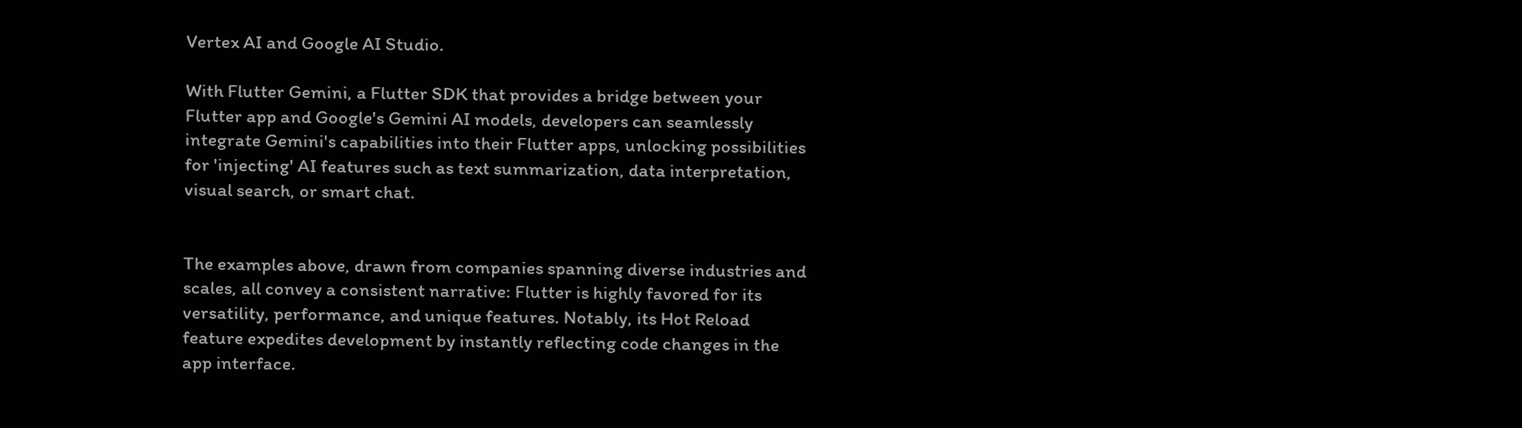Vertex AI and Google AI Studio.

With Flutter Gemini, a Flutter SDK that provides a bridge between your Flutter app and Google's Gemini AI models, developers can seamlessly integrate Gemini's capabilities into their Flutter apps, unlocking possibilities for 'injecting' AI features such as text summarization, data interpretation, visual search, or smart chat.


The examples above, drawn from companies spanning diverse industries and scales, all convey a consistent narrative: Flutter is highly favored for its versatility, performance, and unique features. Notably, its Hot Reload feature expedites development by instantly reflecting code changes in the app interface.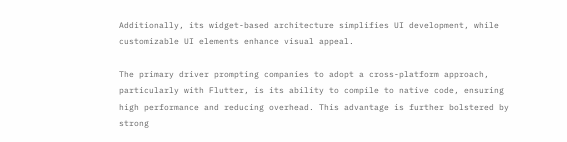Additionally, its widget-based architecture simplifies UI development, while customizable UI elements enhance visual appeal.

The primary driver prompting companies to adopt a cross-platform approach, particularly with Flutter, is its ability to compile to native code, ensuring high performance and reducing overhead. This advantage is further bolstered by strong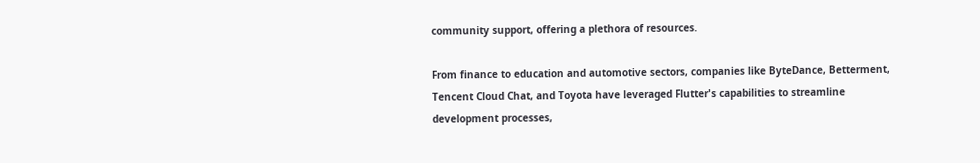community support, offering a plethora of resources.

From finance to education and automotive sectors, companies like ByteDance, Betterment, Tencent Cloud Chat, and Toyota have leveraged Flutter's capabilities to streamline development processes,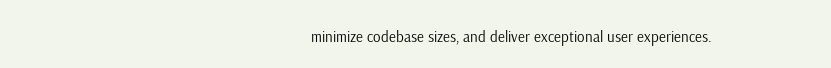minimize codebase sizes, and deliver exceptional user experiences.